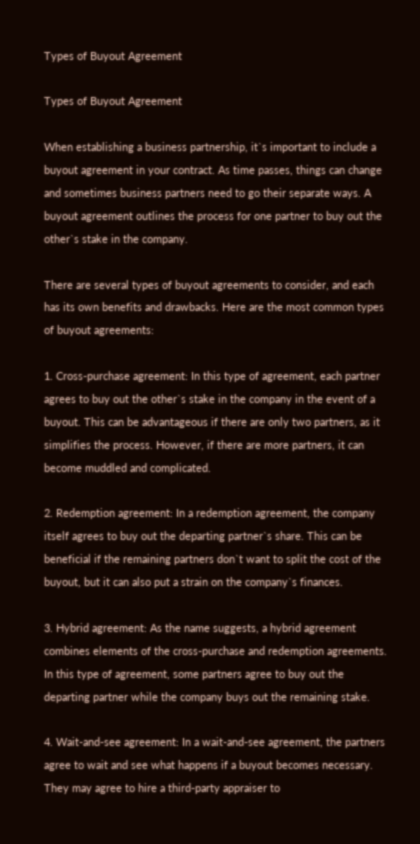Types of Buyout Agreement

Types of Buyout Agreement

When establishing a business partnership, it`s important to include a buyout agreement in your contract. As time passes, things can change and sometimes business partners need to go their separate ways. A buyout agreement outlines the process for one partner to buy out the other`s stake in the company.

There are several types of buyout agreements to consider, and each has its own benefits and drawbacks. Here are the most common types of buyout agreements:

1. Cross-purchase agreement: In this type of agreement, each partner agrees to buy out the other`s stake in the company in the event of a buyout. This can be advantageous if there are only two partners, as it simplifies the process. However, if there are more partners, it can become muddled and complicated.

2. Redemption agreement: In a redemption agreement, the company itself agrees to buy out the departing partner`s share. This can be beneficial if the remaining partners don`t want to split the cost of the buyout, but it can also put a strain on the company`s finances.

3. Hybrid agreement: As the name suggests, a hybrid agreement combines elements of the cross-purchase and redemption agreements. In this type of agreement, some partners agree to buy out the departing partner while the company buys out the remaining stake.

4. Wait-and-see agreement: In a wait-and-see agreement, the partners agree to wait and see what happens if a buyout becomes necessary. They may agree to hire a third-party appraiser to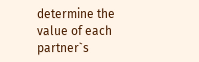determine the value of each partner`s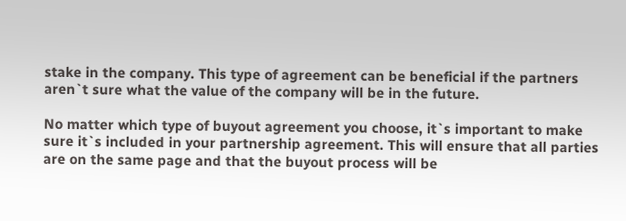stake in the company. This type of agreement can be beneficial if the partners aren`t sure what the value of the company will be in the future.

No matter which type of buyout agreement you choose, it`s important to make sure it`s included in your partnership agreement. This will ensure that all parties are on the same page and that the buyout process will be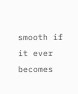smooth if it ever becomes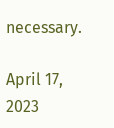necessary.

April 17, 2023